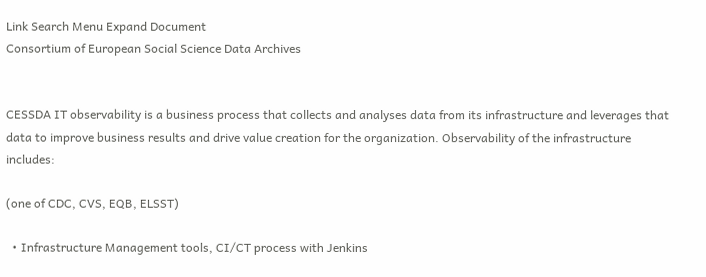Link Search Menu Expand Document
Consortium of European Social Science Data Archives


CESSDA IT observability is a business process that collects and analyses data from its infrastructure and leverages that data to improve business results and drive value creation for the organization. Observability of the infrastructure includes:

(one of CDC, CVS, EQB, ELSST)

  • Infrastructure Management tools, CI/CT process with Jenkins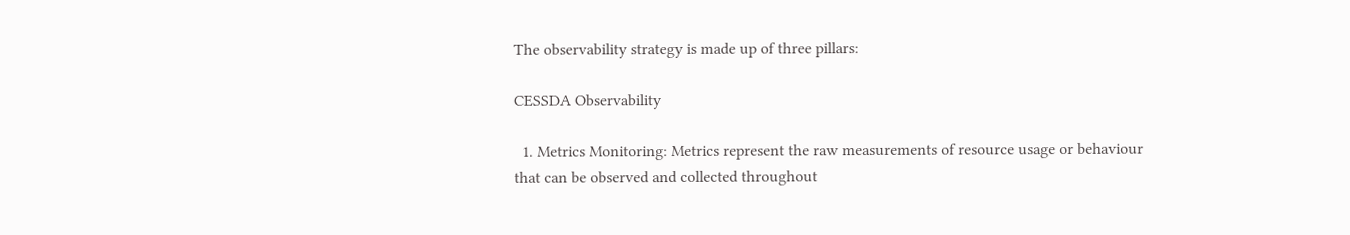The observability strategy is made up of three pillars:

CESSDA Observability

  1. Metrics Monitoring: Metrics represent the raw measurements of resource usage or behaviour that can be observed and collected throughout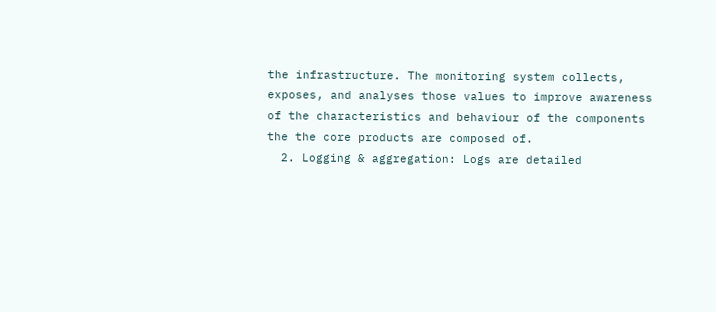the infrastructure. The monitoring system collects, exposes, and analyses those values to improve awareness of the characteristics and behaviour of the components the the core products are composed of.
  2. Logging & aggregation: Logs are detailed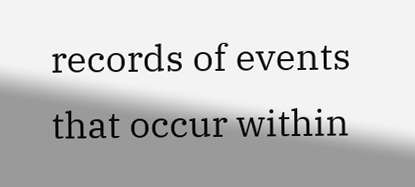records of events that occur within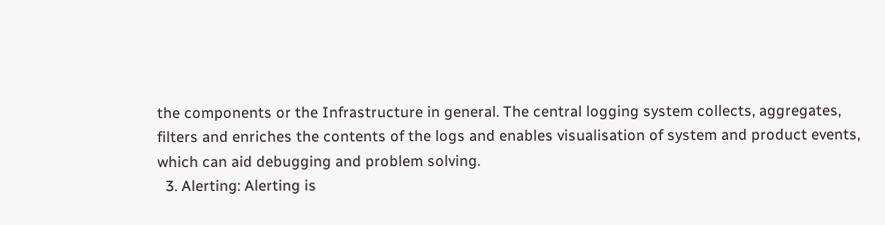the components or the Infrastructure in general. The central logging system collects, aggregates, filters and enriches the contents of the logs and enables visualisation of system and product events, which can aid debugging and problem solving.
  3. Alerting: Alerting is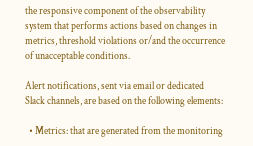the responsive component of the observability system that performs actions based on changes in metrics, threshold violations or/and the occurrence of unacceptable conditions.

Alert notifications, sent via email or dedicated Slack channels, are based on the following elements:

  • Metrics: that are generated from the monitoring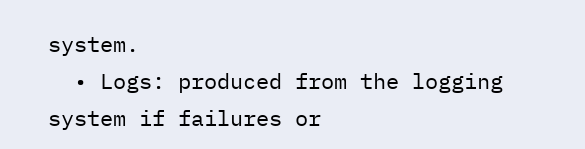system.
  • Logs: produced from the logging system if failures or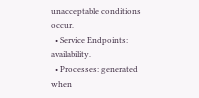unacceptable conditions occur.
  • Service Endpoints: availability.
  • Processes: generated when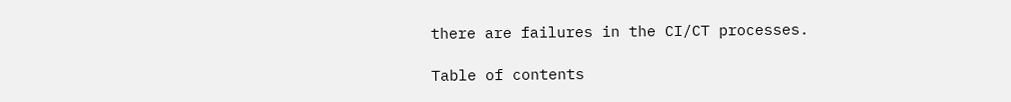there are failures in the CI/CT processes.

Table of contents